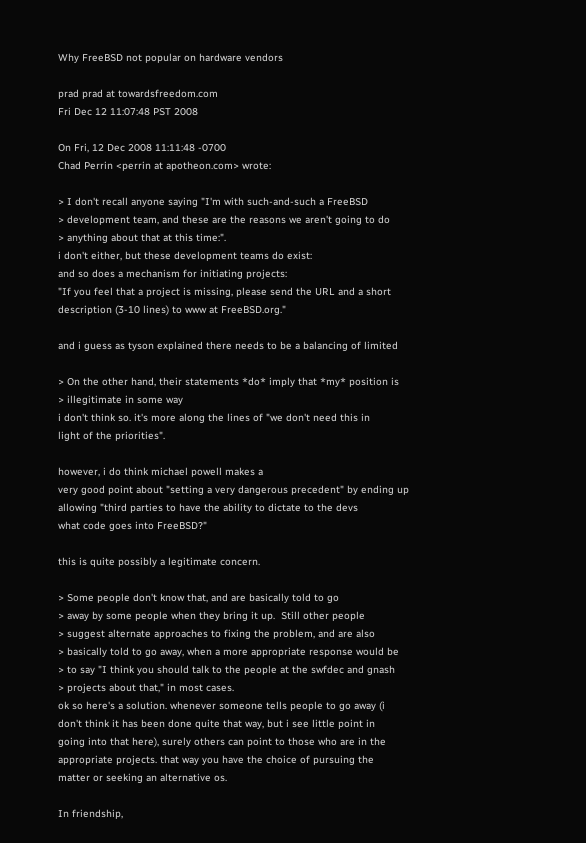Why FreeBSD not popular on hardware vendors

prad prad at towardsfreedom.com
Fri Dec 12 11:07:48 PST 2008

On Fri, 12 Dec 2008 11:11:48 -0700
Chad Perrin <perrin at apotheon.com> wrote:

> I don't recall anyone saying "I'm with such-and-such a FreeBSD
> development team, and these are the reasons we aren't going to do
> anything about that at this time:".
i don't either, but these development teams do exist:
and so does a mechanism for initiating projects:
"If you feel that a project is missing, please send the URL and a short
description (3-10 lines) to www at FreeBSD.org."

and i guess as tyson explained there needs to be a balancing of limited

> On the other hand, their statements *do* imply that *my* position is
> illegitimate in some way
i don't think so. it's more along the lines of "we don't need this in
light of the priorities".

however, i do think michael powell makes a
very good point about "setting a very dangerous precedent" by ending up
allowing "third parties to have the ability to dictate to the devs
what code goes into FreeBSD?"

this is quite possibly a legitimate concern.

> Some people don't know that, and are basically told to go
> away by some people when they bring it up.  Still other people
> suggest alternate approaches to fixing the problem, and are also
> basically told to go away, when a more appropriate response would be
> to say "I think you should talk to the people at the swfdec and gnash
> projects about that," in most cases.
ok so here's a solution. whenever someone tells people to go away (i
don't think it has been done quite that way, but i see little point in
going into that here), surely others can point to those who are in the
appropriate projects. that way you have the choice of pursuing the
matter or seeking an alternative os.

In friendship,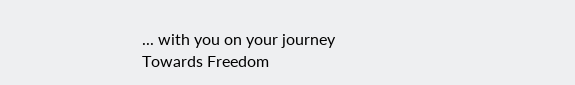... with you on your journey
Towards Freedom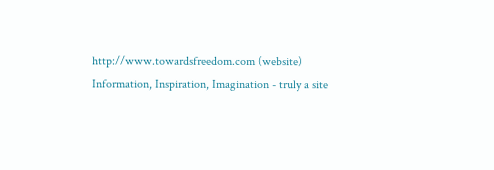http://www.towardsfreedom.com (website)
Information, Inspiration, Imagination - truly a site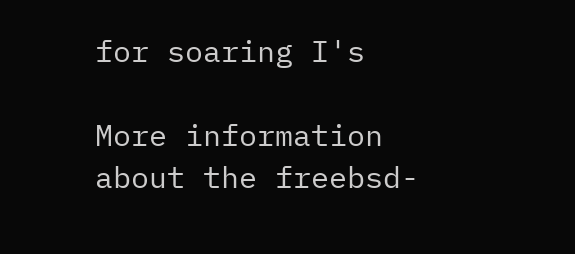for soaring I's

More information about the freebsd-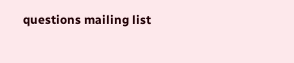questions mailing list